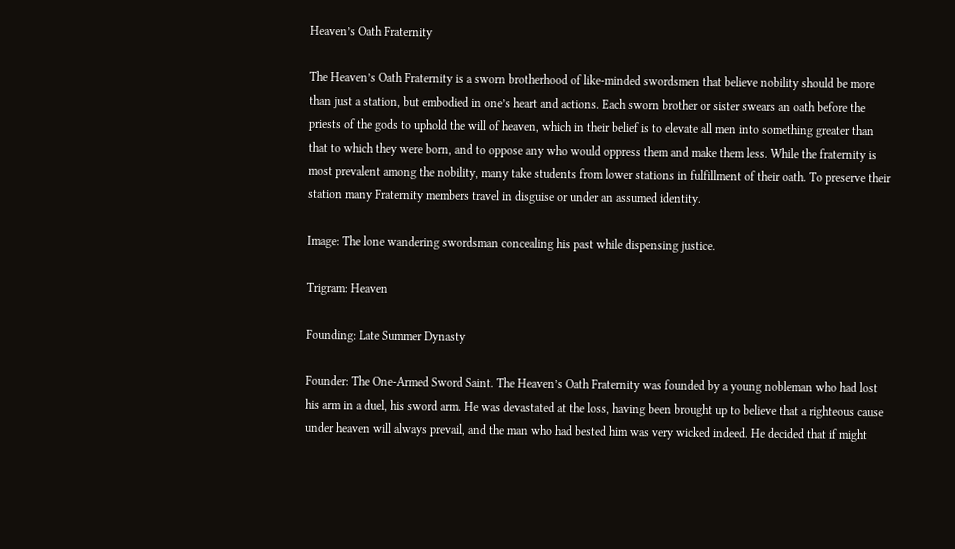Heaven’s Oath Fraternity

The Heaven’s Oath Fraternity is a sworn brotherhood of like-minded swordsmen that believe nobility should be more than just a station, but embodied in one’s heart and actions. Each sworn brother or sister swears an oath before the priests of the gods to uphold the will of heaven, which in their belief is to elevate all men into something greater than that to which they were born, and to oppose any who would oppress them and make them less. While the fraternity is most prevalent among the nobility, many take students from lower stations in fulfillment of their oath. To preserve their station many Fraternity members travel in disguise or under an assumed identity.

Image: The lone wandering swordsman concealing his past while dispensing justice.

Trigram: Heaven

Founding: Late Summer Dynasty

Founder: The One-Armed Sword Saint. The Heaven’s Oath Fraternity was founded by a young nobleman who had lost his arm in a duel, his sword arm. He was devastated at the loss, having been brought up to believe that a righteous cause under heaven will always prevail, and the man who had bested him was very wicked indeed. He decided that if might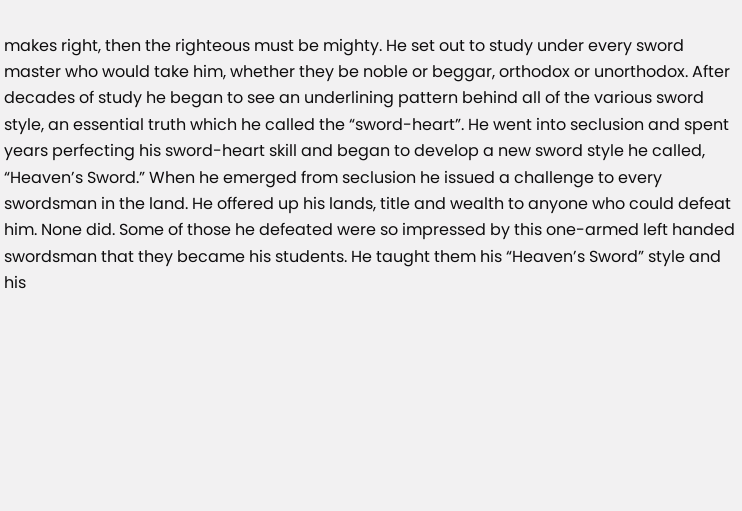makes right, then the righteous must be mighty. He set out to study under every sword master who would take him, whether they be noble or beggar, orthodox or unorthodox. After decades of study he began to see an underlining pattern behind all of the various sword style, an essential truth which he called the “sword-heart”. He went into seclusion and spent years perfecting his sword-heart skill and began to develop a new sword style he called, “Heaven’s Sword.” When he emerged from seclusion he issued a challenge to every swordsman in the land. He offered up his lands, title and wealth to anyone who could defeat him. None did. Some of those he defeated were so impressed by this one-armed left handed swordsman that they became his students. He taught them his “Heaven’s Sword” style and his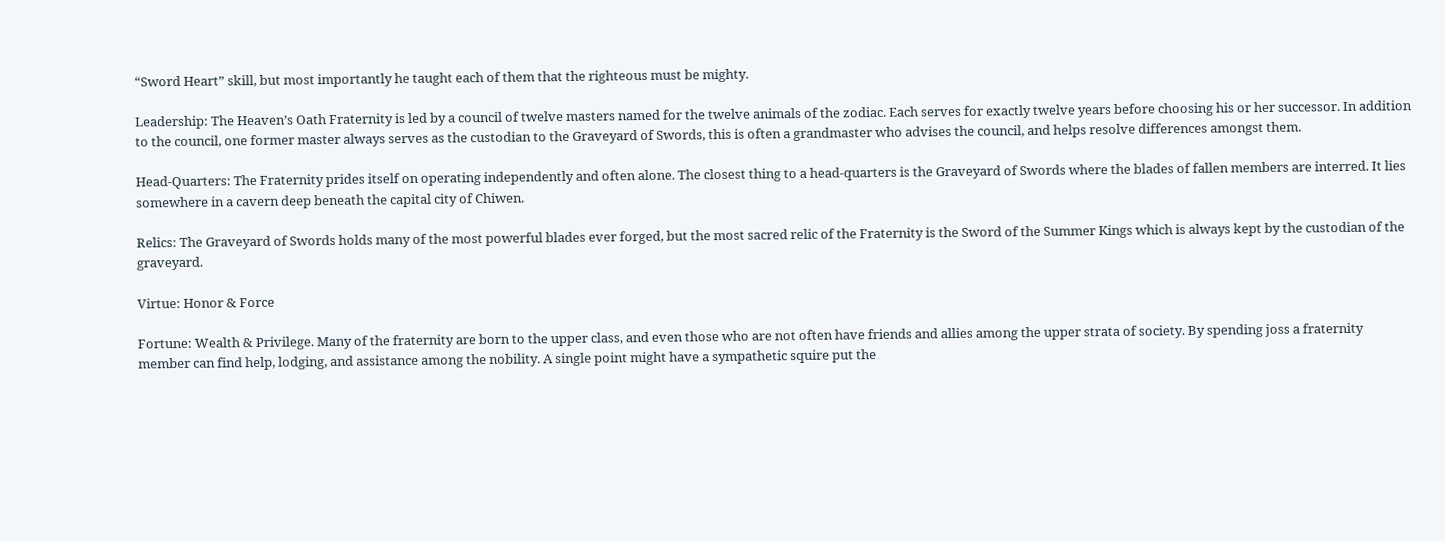“Sword Heart” skill, but most importantly he taught each of them that the righteous must be mighty.

Leadership: The Heaven’s Oath Fraternity is led by a council of twelve masters named for the twelve animals of the zodiac. Each serves for exactly twelve years before choosing his or her successor. In addition to the council, one former master always serves as the custodian to the Graveyard of Swords, this is often a grandmaster who advises the council, and helps resolve differences amongst them.

Head-Quarters: The Fraternity prides itself on operating independently and often alone. The closest thing to a head-quarters is the Graveyard of Swords where the blades of fallen members are interred. It lies somewhere in a cavern deep beneath the capital city of Chiwen.

Relics: The Graveyard of Swords holds many of the most powerful blades ever forged, but the most sacred relic of the Fraternity is the Sword of the Summer Kings which is always kept by the custodian of the graveyard.

Virtue: Honor & Force

Fortune: Wealth & Privilege. Many of the fraternity are born to the upper class, and even those who are not often have friends and allies among the upper strata of society. By spending joss a fraternity member can find help, lodging, and assistance among the nobility. A single point might have a sympathetic squire put the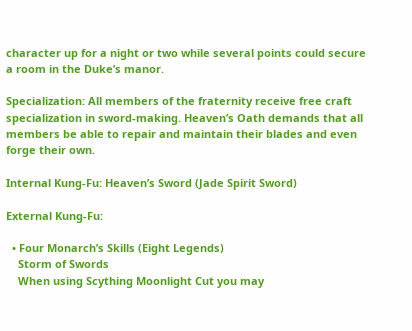character up for a night or two while several points could secure a room in the Duke’s manor.

Specialization: All members of the fraternity receive free craft specialization in sword-making. Heaven’s Oath demands that all members be able to repair and maintain their blades and even forge their own.

Internal Kung-Fu: Heaven’s Sword (Jade Spirit Sword)

External Kung-Fu:

  • Four Monarch’s Skills (Eight Legends)
    Storm of Swords
    When using Scything Moonlight Cut you may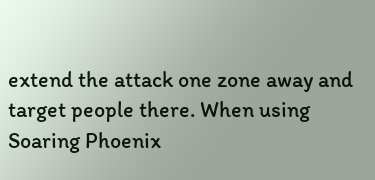extend the attack one zone away and target people there. When using Soaring Phoenix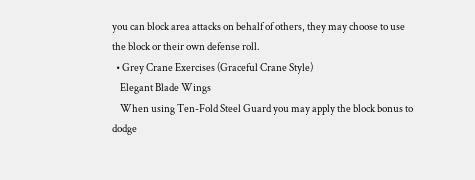you can block area attacks on behalf of others, they may choose to use the block or their own defense roll.
  • Grey Crane Exercises (Graceful Crane Style)
    Elegant Blade Wings
    When using Ten-Fold Steel Guard you may apply the block bonus to dodge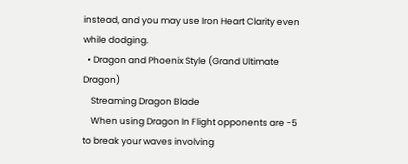instead, and you may use Iron Heart Clarity even while dodging.
  • Dragon and Phoenix Style (Grand Ultimate Dragon)
    Streaming Dragon Blade
    When using Dragon In Flight opponents are -5 to break your waves involving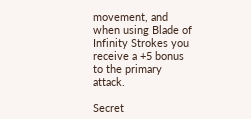movement, and when using Blade of Infinity Strokes you receive a +5 bonus to the primary attack.

Secret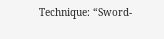Technique: “Sword-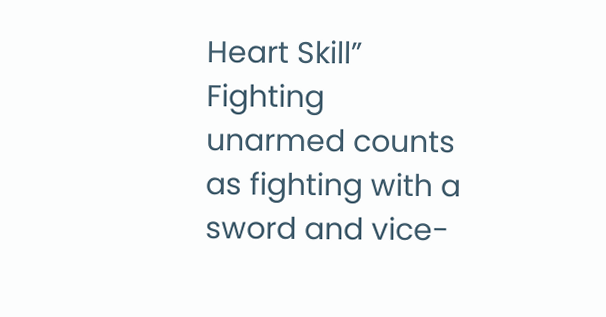Heart Skill” Fighting unarmed counts as fighting with a sword and vice-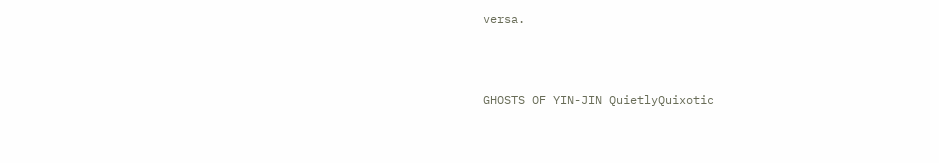versa.



GHOSTS OF YIN-JIN QuietlyQuixotic